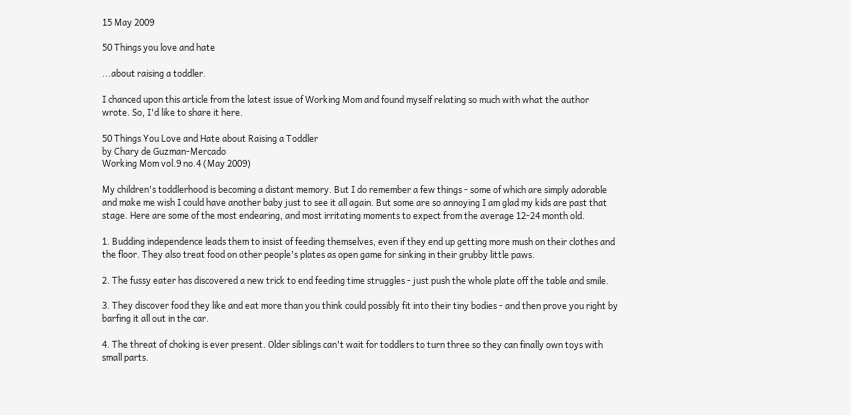15 May 2009

50 Things you love and hate

...about raising a toddler.

I chanced upon this article from the latest issue of Working Mom and found myself relating so much with what the author wrote. So, I'd like to share it here.

50 Things You Love and Hate about Raising a Toddler
by Chary de Guzman-Mercado
Working Mom vol.9 no.4 (May 2009)

My children's toddlerhood is becoming a distant memory. But I do remember a few things - some of which are simply adorable and make me wish I could have another baby just to see it all again. But some are so annoying I am glad my kids are past that stage. Here are some of the most endearing, and most irritating moments to expect from the average 12-24 month old.

1. Budding independence leads them to insist of feeding themselves, even if they end up getting more mush on their clothes and the floor. They also treat food on other people's plates as open game for sinking in their grubby little paws.

2. The fussy eater has discovered a new trick to end feeding time struggles - just push the whole plate off the table and smile.

3. They discover food they like and eat more than you think could possibly fit into their tiny bodies - and then prove you right by barfing it all out in the car.

4. The threat of choking is ever present. Older siblings can't wait for toddlers to turn three so they can finally own toys with small parts.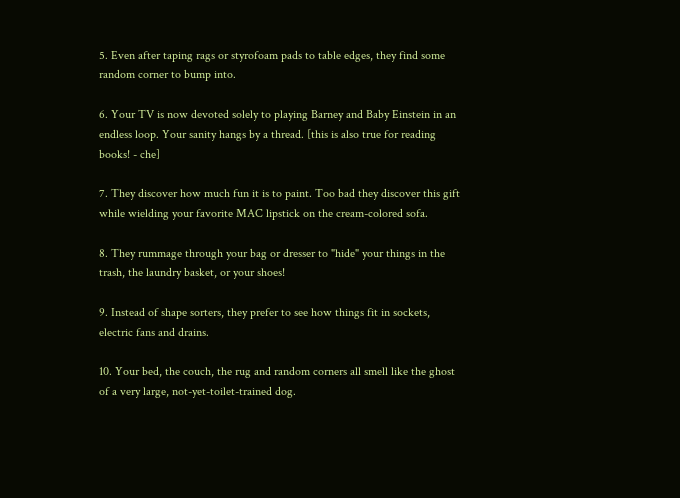5. Even after taping rags or styrofoam pads to table edges, they find some random corner to bump into.

6. Your TV is now devoted solely to playing Barney and Baby Einstein in an endless loop. Your sanity hangs by a thread. [this is also true for reading books! - che]

7. They discover how much fun it is to paint. Too bad they discover this gift while wielding your favorite MAC lipstick on the cream-colored sofa.

8. They rummage through your bag or dresser to "hide" your things in the trash, the laundry basket, or your shoes!

9. Instead of shape sorters, they prefer to see how things fit in sockets, electric fans and drains.

10. Your bed, the couch, the rug and random corners all smell like the ghost of a very large, not-yet-toilet-trained dog.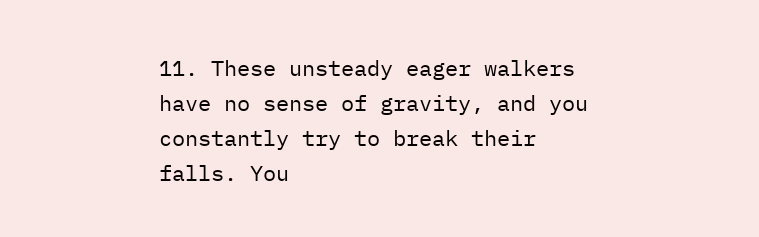11. These unsteady eager walkers have no sense of gravity, and you constantly try to break their falls. You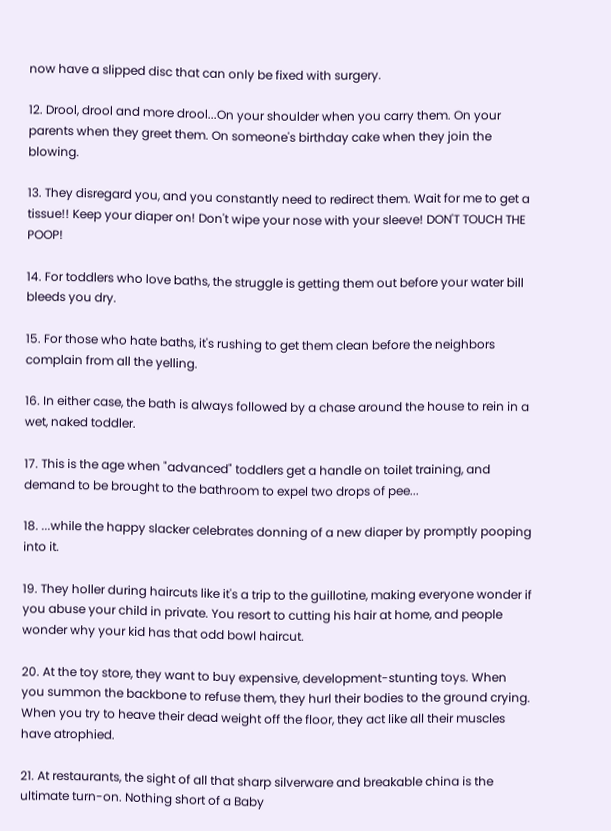now have a slipped disc that can only be fixed with surgery.

12. Drool, drool and more drool...On your shoulder when you carry them. On your parents when they greet them. On someone's birthday cake when they join the blowing.

13. They disregard you, and you constantly need to redirect them. Wait for me to get a tissue!! Keep your diaper on! Don't wipe your nose with your sleeve! DON'T TOUCH THE POOP!

14. For toddlers who love baths, the struggle is getting them out before your water bill bleeds you dry.

15. For those who hate baths, it's rushing to get them clean before the neighbors complain from all the yelling.

16. In either case, the bath is always followed by a chase around the house to rein in a wet, naked toddler.

17. This is the age when "advanced" toddlers get a handle on toilet training, and demand to be brought to the bathroom to expel two drops of pee...

18. ...while the happy slacker celebrates donning of a new diaper by promptly pooping into it.

19. They holler during haircuts like it's a trip to the guillotine, making everyone wonder if you abuse your child in private. You resort to cutting his hair at home, and people wonder why your kid has that odd bowl haircut.

20. At the toy store, they want to buy expensive, development-stunting toys. When you summon the backbone to refuse them, they hurl their bodies to the ground crying. When you try to heave their dead weight off the floor, they act like all their muscles have atrophied.

21. At restaurants, the sight of all that sharp silverware and breakable china is the ultimate turn-on. Nothing short of a Baby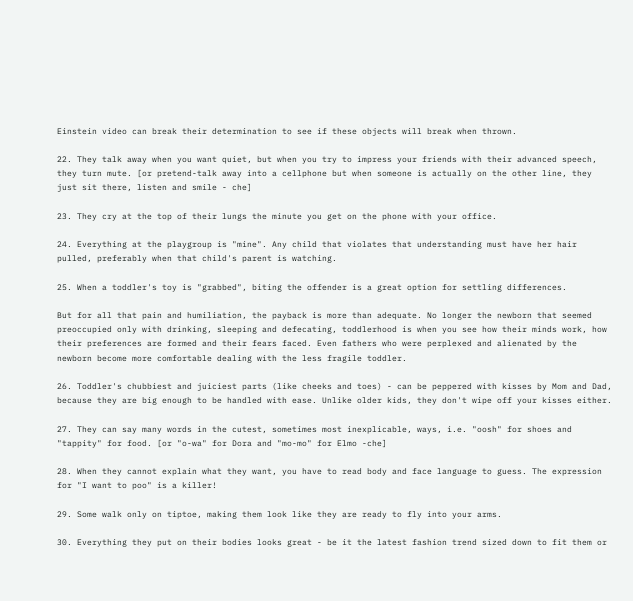Einstein video can break their determination to see if these objects will break when thrown.

22. They talk away when you want quiet, but when you try to impress your friends with their advanced speech, they turn mute. [or pretend-talk away into a cellphone but when someone is actually on the other line, they just sit there, listen and smile - che]

23. They cry at the top of their lungs the minute you get on the phone with your office.

24. Everything at the playgroup is "mine". Any child that violates that understanding must have her hair pulled, preferably when that child's parent is watching.

25. When a toddler's toy is "grabbed", biting the offender is a great option for settling differences.

But for all that pain and humiliation, the payback is more than adequate. No longer the newborn that seemed preoccupied only with drinking, sleeping and defecating, toddlerhood is when you see how their minds work, how their preferences are formed and their fears faced. Even fathers who were perplexed and alienated by the newborn become more comfortable dealing with the less fragile toddler.

26. Toddler's chubbiest and juiciest parts (like cheeks and toes) - can be peppered with kisses by Mom and Dad, because they are big enough to be handled with ease. Unlike older kids, they don't wipe off your kisses either.

27. They can say many words in the cutest, sometimes most inexplicable, ways, i.e. "oosh" for shoes and "tappity" for food. [or "o-wa" for Dora and "mo-mo" for Elmo -che]

28. When they cannot explain what they want, you have to read body and face language to guess. The expression for "I want to poo" is a killer!

29. Some walk only on tiptoe, making them look like they are ready to fly into your arms.

30. Everything they put on their bodies looks great - be it the latest fashion trend sized down to fit them or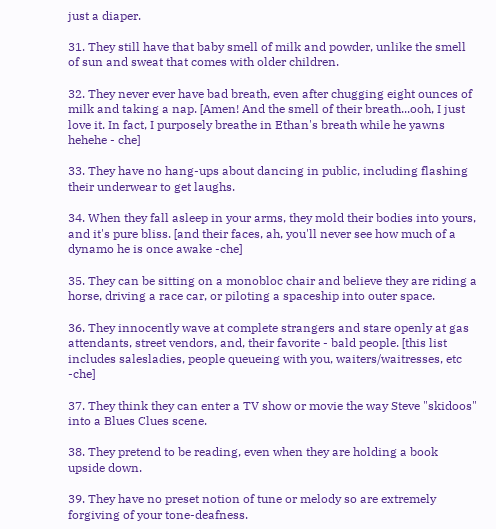just a diaper.

31. They still have that baby smell of milk and powder, unlike the smell of sun and sweat that comes with older children.

32. They never ever have bad breath, even after chugging eight ounces of milk and taking a nap. [Amen! And the smell of their breath...ooh, I just love it. In fact, I purposely breathe in Ethan's breath while he yawns hehehe - che]

33. They have no hang-ups about dancing in public, including flashing their underwear to get laughs.

34. When they fall asleep in your arms, they mold their bodies into yours, and it's pure bliss. [and their faces, ah, you'll never see how much of a dynamo he is once awake -che]

35. They can be sitting on a monobloc chair and believe they are riding a horse, driving a race car, or piloting a spaceship into outer space.

36. They innocently wave at complete strangers and stare openly at gas attendants, street vendors, and, their favorite - bald people. [this list includes salesladies, people queueing with you, waiters/waitresses, etc -che]

37. They think they can enter a TV show or movie the way Steve "skidoos" into a Blues Clues scene.

38. They pretend to be reading, even when they are holding a book upside down.

39. They have no preset notion of tune or melody so are extremely forgiving of your tone-deafness.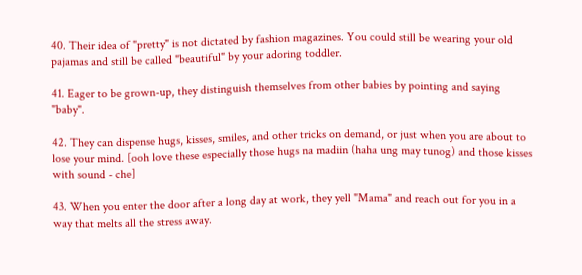40. Their idea of "pretty" is not dictated by fashion magazines. You could still be wearing your old pajamas and still be called "beautiful" by your adoring toddler.

41. Eager to be grown-up, they distinguish themselves from other babies by pointing and saying "baby".

42. They can dispense hugs, kisses, smiles, and other tricks on demand, or just when you are about to lose your mind. [ooh love these especially those hugs na madiin (haha ung may tunog) and those kisses with sound - che]

43. When you enter the door after a long day at work, they yell "Mama" and reach out for you in a way that melts all the stress away.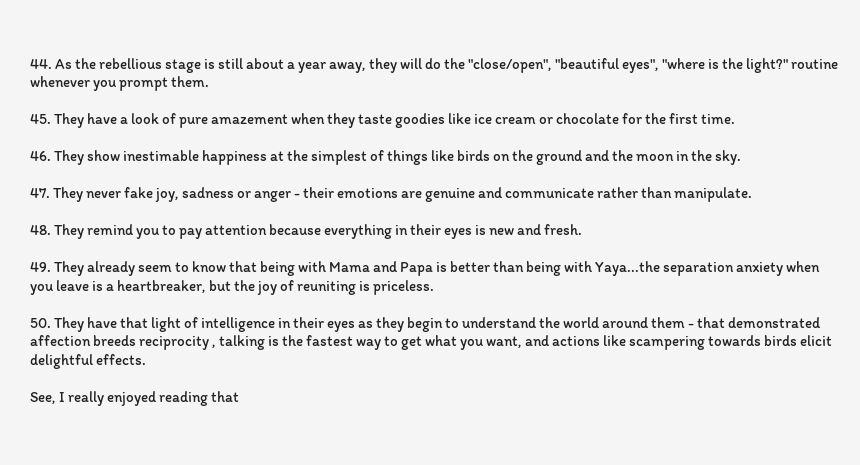44. As the rebellious stage is still about a year away, they will do the "close/open", "beautiful eyes", "where is the light?" routine whenever you prompt them.

45. They have a look of pure amazement when they taste goodies like ice cream or chocolate for the first time.

46. They show inestimable happiness at the simplest of things like birds on the ground and the moon in the sky.

47. They never fake joy, sadness or anger - their emotions are genuine and communicate rather than manipulate.

48. They remind you to pay attention because everything in their eyes is new and fresh.

49. They already seem to know that being with Mama and Papa is better than being with Yaya...the separation anxiety when you leave is a heartbreaker, but the joy of reuniting is priceless.

50. They have that light of intelligence in their eyes as they begin to understand the world around them - that demonstrated affection breeds reciprocity , talking is the fastest way to get what you want, and actions like scampering towards birds elicit delightful effects.

See, I really enjoyed reading that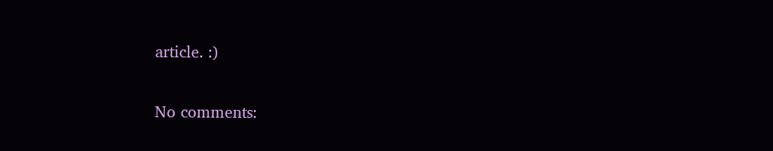article. :)

No comments: